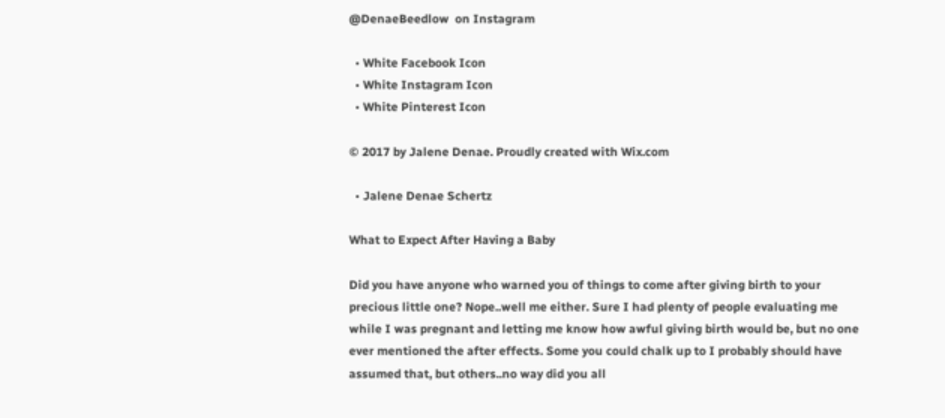@DenaeBeedlow  on Instagram

  • White Facebook Icon
  • White Instagram Icon
  • White Pinterest Icon

© 2017 by Jalene Denae. Proudly created with Wix.com

  • Jalene Denae Schertz

What to Expect After Having a Baby

Did you have anyone who warned you of things to come after giving birth to your precious little one? Nope..well me either. Sure I had plenty of people evaluating me while I was pregnant and letting me know how awful giving birth would be, but no one ever mentioned the after effects. Some you could chalk up to I probably should have assumed that, but others..no way did you all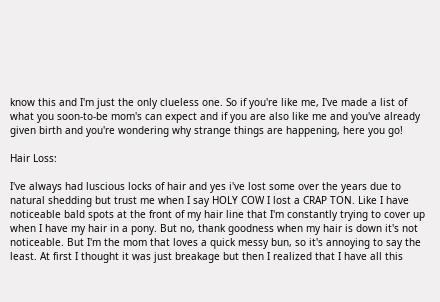know this and I'm just the only clueless one. So if you're like me, I've made a list of what you soon-to-be mom's can expect and if you are also like me and you've already given birth and you're wondering why strange things are happening, here you go!

Hair Loss:

I've always had luscious locks of hair and yes i've lost some over the years due to natural shedding but trust me when I say HOLY COW I lost a CRAP TON. Like I have noticeable bald spots at the front of my hair line that I'm constantly trying to cover up when I have my hair in a pony. But no, thank goodness when my hair is down it's not noticeable. But I'm the mom that loves a quick messy bun, so it's annoying to say the least. At first I thought it was just breakage but then I realized that I have all this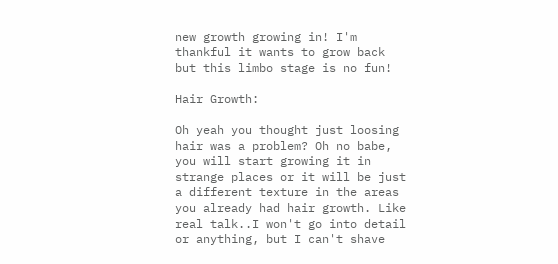new growth growing in! I'm thankful it wants to grow back but this limbo stage is no fun!

Hair Growth:

Oh yeah you thought just loosing hair was a problem? Oh no babe, you will start growing it in strange places or it will be just a different texture in the areas you already had hair growth. Like real talk..I won't go into detail or anything, but I can't shave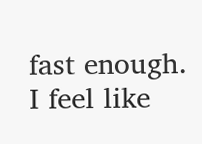fast enough. I feel like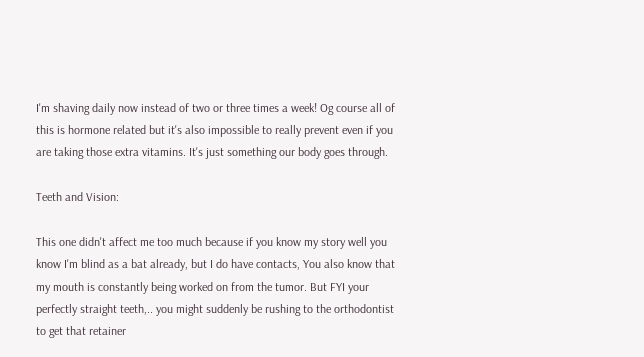I'm shaving daily now instead of two or three times a week! Og course all of this is hormone related but it's also impossible to really prevent even if you are taking those extra vitamins. It's just something our body goes through.

Teeth and Vision:

This one didn't affect me too much because if you know my story well you know I'm blind as a bat already, but I do have contacts, You also know that my mouth is constantly being worked on from the tumor. But FYI your perfectly straight teeth,.. you might suddenly be rushing to the orthodontist to get that retainer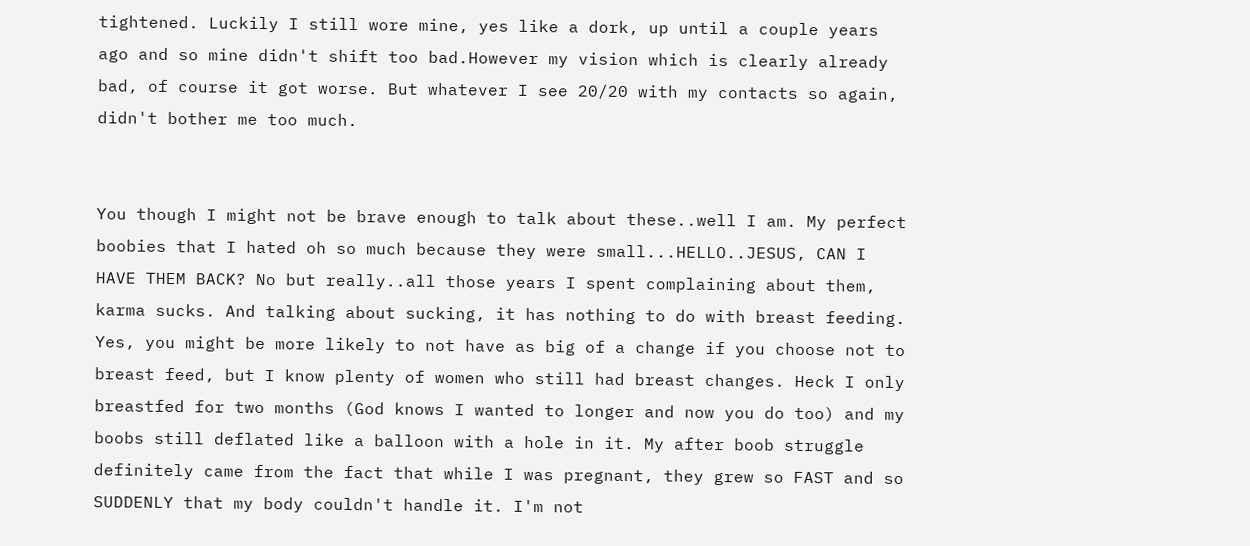tightened. Luckily I still wore mine, yes like a dork, up until a couple years ago and so mine didn't shift too bad.However my vision which is clearly already bad, of course it got worse. But whatever I see 20/20 with my contacts so again, didn't bother me too much.


You though I might not be brave enough to talk about these..well I am. My perfect boobies that I hated oh so much because they were small...HELLO..JESUS, CAN I HAVE THEM BACK? No but really..all those years I spent complaining about them, karma sucks. And talking about sucking, it has nothing to do with breast feeding. Yes, you might be more likely to not have as big of a change if you choose not to breast feed, but I know plenty of women who still had breast changes. Heck I only breastfed for two months (God knows I wanted to longer and now you do too) and my boobs still deflated like a balloon with a hole in it. My after boob struggle definitely came from the fact that while I was pregnant, they grew so FAST and so SUDDENLY that my body couldn't handle it. I'm not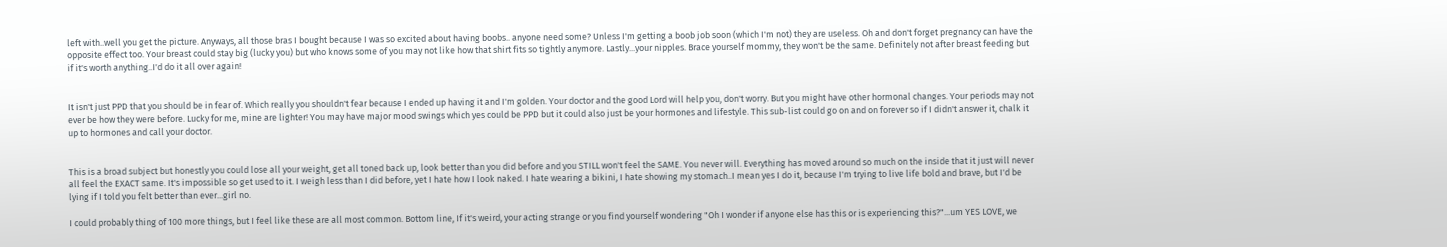left with..well you get the picture. Anyways, all those bras I bought because I was so excited about having boobs.. anyone need some? Unless I'm getting a boob job soon (which I'm not) they are useless. Oh and don't forget pregnancy can have the opposite effect too. Your breast could stay big (lucky you) but who knows some of you may not like how that shirt fits so tightly anymore. Lastly...your nipples. Brace yourself mommy, they won't be the same. Definitely not after breast feeding but if it's worth anything..I'd do it all over again!


It isn't just PPD that you should be in fear of. Which really you shouldn't fear because I ended up having it and I'm golden. Your doctor and the good Lord will help you, don't worry. But you might have other hormonal changes. Your periods may not ever be how they were before. Lucky for me, mine are lighter! You may have major mood swings which yes could be PPD but it could also just be your hormones and lifestyle. This sub-list could go on and on forever so if I didn't answer it, chalk it up to hormones and call your doctor.


This is a broad subject but honestly you could lose all your weight, get all toned back up, look better than you did before and you STILL won't feel the SAME. You never will. Everything has moved around so much on the inside that it just will never all feel the EXACT same. It's impossible so get used to it. I weigh less than I did before, yet I hate how I look naked. I hate wearing a bikini, I hate showing my stomach..I mean yes I do it, because I'm trying to live life bold and brave, but I'd be lying if I told you felt better than ever...girl no.

I could probably thing of 100 more things, but I feel like these are all most common. Bottom line, If it's weird, your acting strange or you find yourself wondering "Oh I wonder if anyone else has this or is experiencing this?"...um YES LOVE, we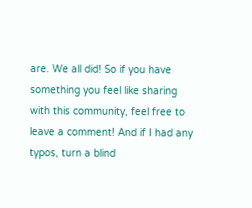are. We all did! So if you have something you feel like sharing with this community, feel free to leave a comment! And if I had any typos, turn a blind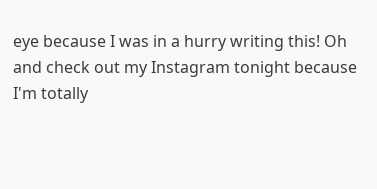eye because I was in a hurry writing this! Oh and check out my Instagram tonight because I'm totally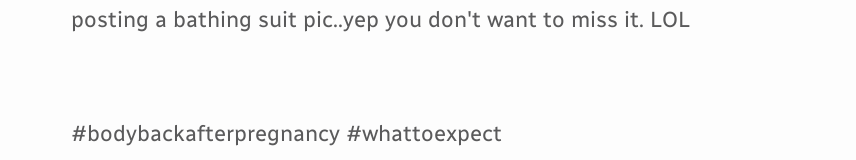posting a bathing suit pic..yep you don't want to miss it. LOL



#bodybackafterpregnancy #whattoexpect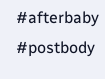#afterbaby #postbody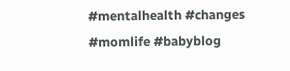#mentalhealth #changes #momlife #babyblog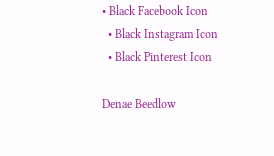• Black Facebook Icon
  • Black Instagram Icon
  • Black Pinterest Icon

Denae Beedlow